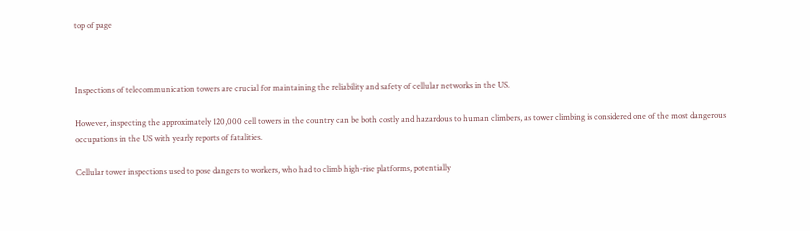top of page



Inspections of telecommunication towers are crucial for maintaining the reliability and safety of cellular networks in the US.

However, inspecting the approximately 120,000 cell towers in the country can be both costly and hazardous to human climbers, as tower climbing is considered one of the most dangerous occupations in the US with yearly reports of fatalities.

Cellular tower inspections used to pose dangers to workers, who had to climb high-rise platforms, potentially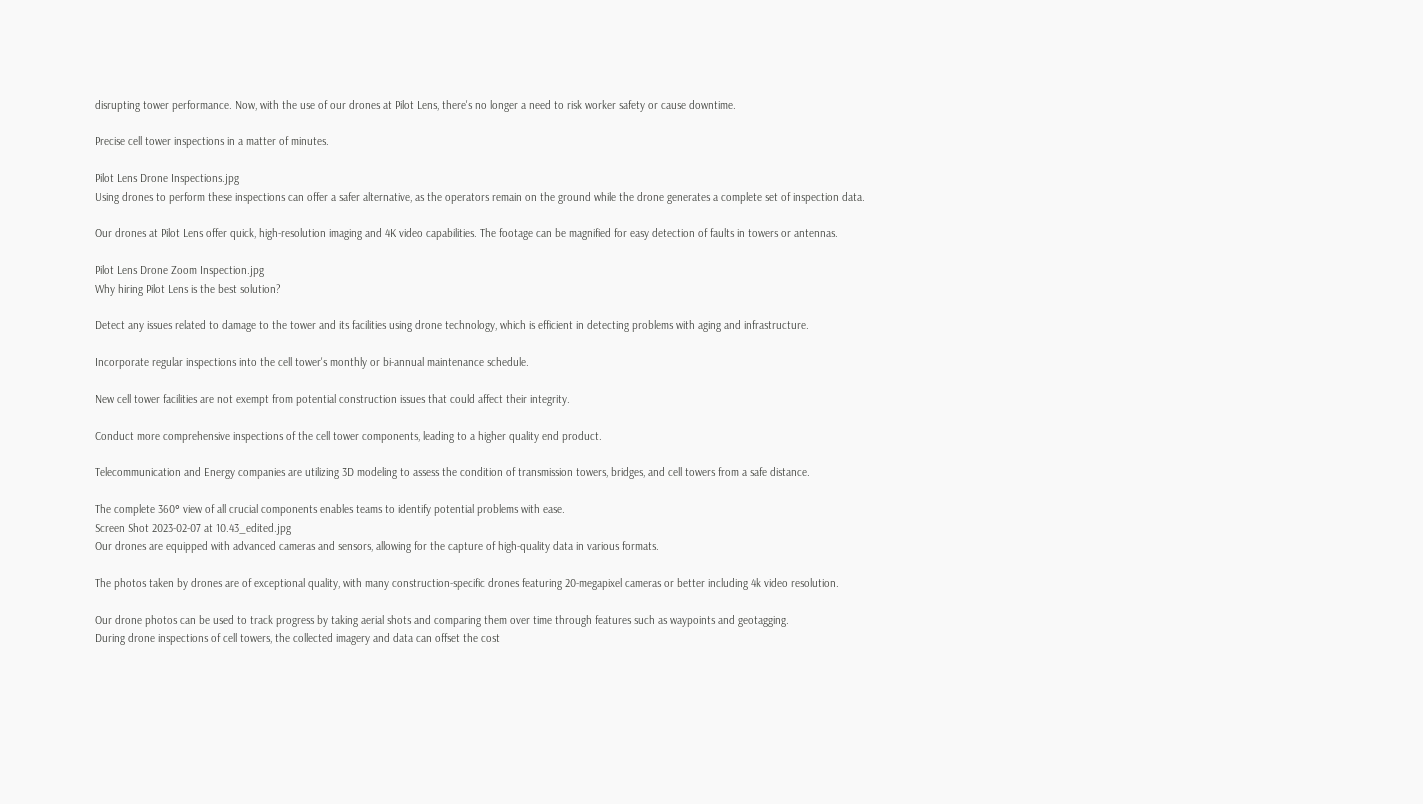disrupting tower performance. Now, with the use of our drones at Pilot Lens, there's no longer a need to risk worker safety or cause downtime.

Precise cell tower inspections in a matter of minutes.

Pilot Lens Drone Inspections.jpg
Using drones to perform these inspections can offer a safer alternative, as the operators remain on the ground while the drone generates a complete set of inspection data.

Our drones at Pilot Lens offer quick, high-resolution imaging and 4K video capabilities. The footage can be magnified for easy detection of faults in towers or antennas.

Pilot Lens Drone Zoom Inspection.jpg
Why hiring Pilot Lens is the best solution?

Detect any issues related to damage to the tower and its facilities using drone technology, which is efficient in detecting problems with aging and infrastructure.

Incorporate regular inspections into the cell tower's monthly or bi-annual maintenance schedule.

New cell tower facilities are not exempt from potential construction issues that could affect their integrity.

Conduct more comprehensive inspections of the cell tower components, leading to a higher quality end product.

Telecommunication and Energy companies are utilizing 3D modeling to assess the condition of transmission towers, bridges, and cell towers from a safe distance.

The complete 360° view of all crucial components enables teams to identify potential problems with ease.
Screen Shot 2023-02-07 at 10.43_edited.jpg
Our drones are equipped with advanced cameras and sensors, allowing for the capture of high-quality data in various formats.

The photos taken by drones are of exceptional quality, with many construction-specific drones featuring 20-megapixel cameras or better including 4k video resolution.

Our drone photos can be used to track progress by taking aerial shots and comparing them over time through features such as waypoints and geotagging.
During drone inspections of cell towers, the collected imagery and data can offset the cost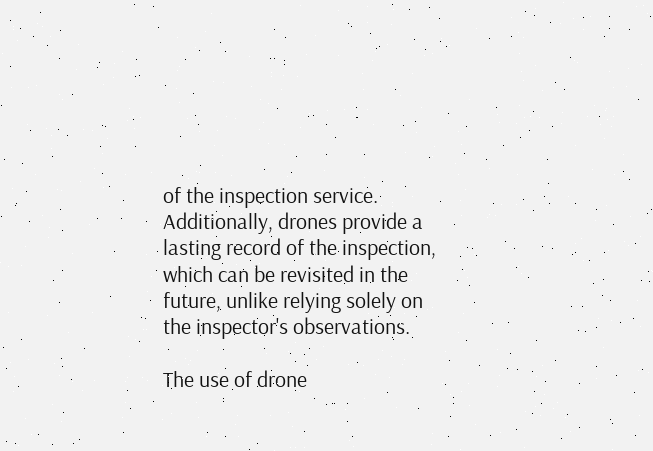of the inspection service.
Additionally, drones provide a lasting record of the inspection, which can be revisited in the future, unlike relying solely on the inspector's observations.

The use of drone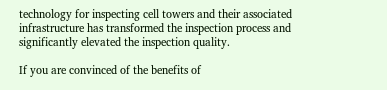technology for inspecting cell towers and their associated infrastructure has transformed the inspection process and significantly elevated the inspection quality.

If you are convinced of the benefits of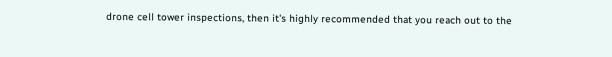drone cell tower inspections, then it's highly recommended that you reach out to the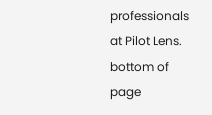professionals at Pilot Lens.
bottom of page